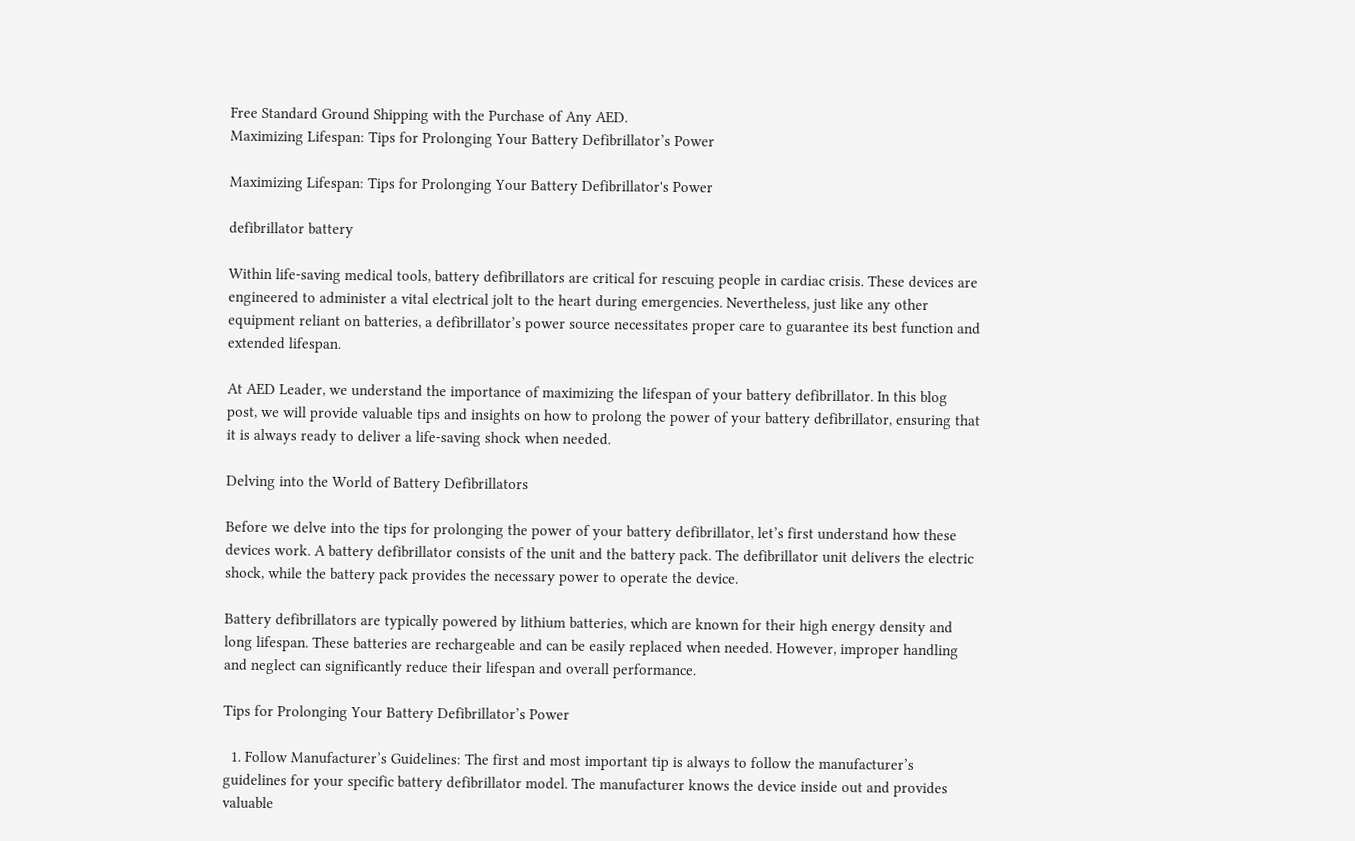Free Standard Ground Shipping with the Purchase of Any AED.
Maximizing Lifespan: Tips for Prolonging Your Battery Defibrillator’s Power

Maximizing Lifespan: Tips for Prolonging Your Battery Defibrillator's Power

defibrillator battery

Within life-saving medical tools, battery defibrillators are critical for rescuing people in cardiac crisis. These devices are engineered to administer a vital electrical jolt to the heart during emergencies. Nevertheless, just like any other equipment reliant on batteries, a defibrillator’s power source necessitates proper care to guarantee its best function and extended lifespan.

At AED Leader, we understand the importance of maximizing the lifespan of your battery defibrillator. In this blog post, we will provide valuable tips and insights on how to prolong the power of your battery defibrillator, ensuring that it is always ready to deliver a life-saving shock when needed.

Delving into the World of Battery Defibrillators

Before we delve into the tips for prolonging the power of your battery defibrillator, let’s first understand how these devices work. A battery defibrillator consists of the unit and the battery pack. The defibrillator unit delivers the electric shock, while the battery pack provides the necessary power to operate the device.

Battery defibrillators are typically powered by lithium batteries, which are known for their high energy density and long lifespan. These batteries are rechargeable and can be easily replaced when needed. However, improper handling and neglect can significantly reduce their lifespan and overall performance.

Tips for Prolonging Your Battery Defibrillator’s Power

  1. Follow Manufacturer’s Guidelines: The first and most important tip is always to follow the manufacturer’s guidelines for your specific battery defibrillator model. The manufacturer knows the device inside out and provides valuable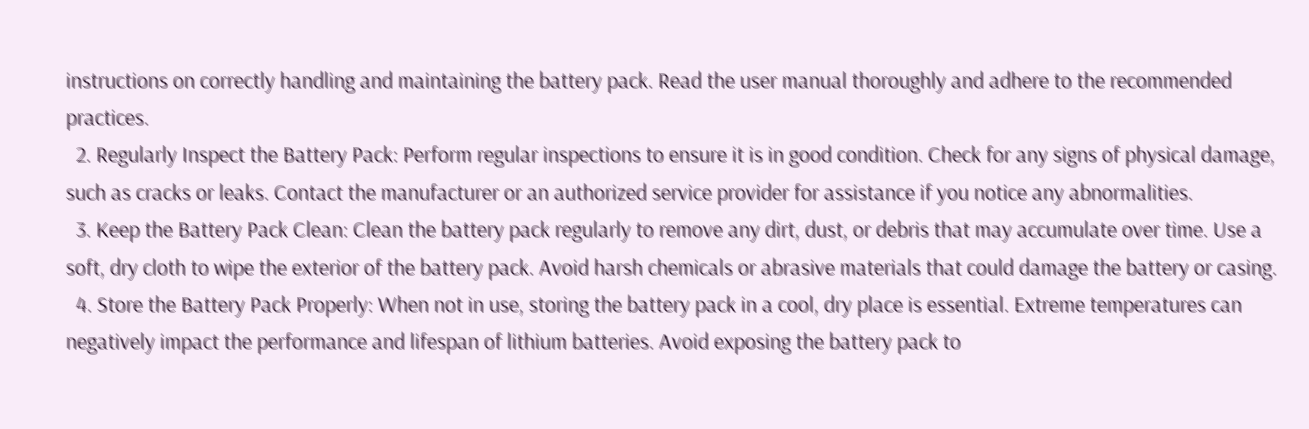instructions on correctly handling and maintaining the battery pack. Read the user manual thoroughly and adhere to the recommended practices.
  2. Regularly Inspect the Battery Pack: Perform regular inspections to ensure it is in good condition. Check for any signs of physical damage, such as cracks or leaks. Contact the manufacturer or an authorized service provider for assistance if you notice any abnormalities.
  3. Keep the Battery Pack Clean: Clean the battery pack regularly to remove any dirt, dust, or debris that may accumulate over time. Use a soft, dry cloth to wipe the exterior of the battery pack. Avoid harsh chemicals or abrasive materials that could damage the battery or casing.
  4. Store the Battery Pack Properly: When not in use, storing the battery pack in a cool, dry place is essential. Extreme temperatures can negatively impact the performance and lifespan of lithium batteries. Avoid exposing the battery pack to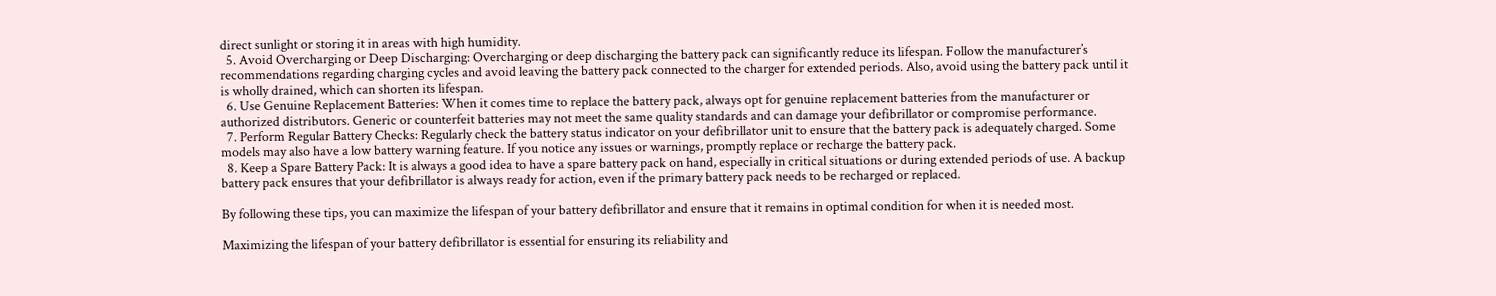direct sunlight or storing it in areas with high humidity.
  5. Avoid Overcharging or Deep Discharging: Overcharging or deep discharging the battery pack can significantly reduce its lifespan. Follow the manufacturer’s recommendations regarding charging cycles and avoid leaving the battery pack connected to the charger for extended periods. Also, avoid using the battery pack until it is wholly drained, which can shorten its lifespan.
  6. Use Genuine Replacement Batteries: When it comes time to replace the battery pack, always opt for genuine replacement batteries from the manufacturer or authorized distributors. Generic or counterfeit batteries may not meet the same quality standards and can damage your defibrillator or compromise performance.
  7. Perform Regular Battery Checks: Regularly check the battery status indicator on your defibrillator unit to ensure that the battery pack is adequately charged. Some models may also have a low battery warning feature. If you notice any issues or warnings, promptly replace or recharge the battery pack.
  8. Keep a Spare Battery Pack: It is always a good idea to have a spare battery pack on hand, especially in critical situations or during extended periods of use. A backup battery pack ensures that your defibrillator is always ready for action, even if the primary battery pack needs to be recharged or replaced.

By following these tips, you can maximize the lifespan of your battery defibrillator and ensure that it remains in optimal condition for when it is needed most.

Maximizing the lifespan of your battery defibrillator is essential for ensuring its reliability and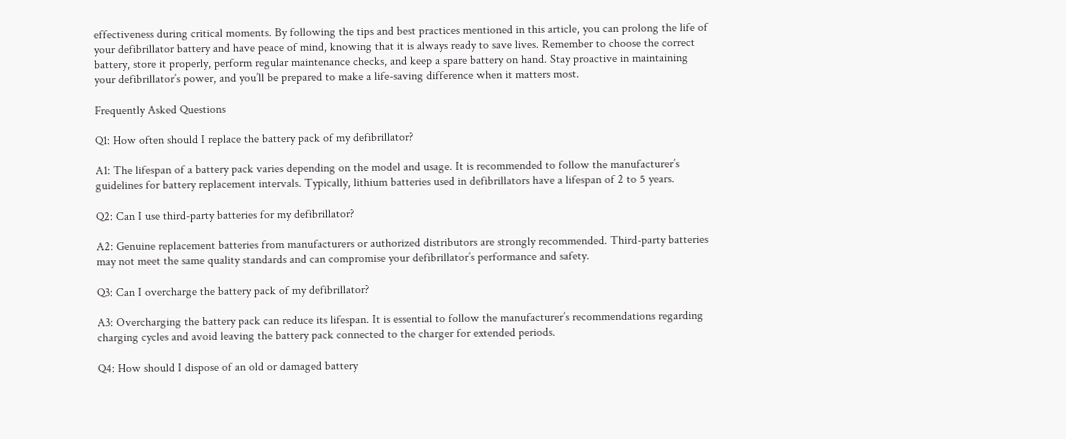effectiveness during critical moments. By following the tips and best practices mentioned in this article, you can prolong the life of your defibrillator battery and have peace of mind, knowing that it is always ready to save lives. Remember to choose the correct battery, store it properly, perform regular maintenance checks, and keep a spare battery on hand. Stay proactive in maintaining your defibrillator’s power, and you’ll be prepared to make a life-saving difference when it matters most.

Frequently Asked Questions

Q1: How often should I replace the battery pack of my defibrillator?

A1: The lifespan of a battery pack varies depending on the model and usage. It is recommended to follow the manufacturer’s guidelines for battery replacement intervals. Typically, lithium batteries used in defibrillators have a lifespan of 2 to 5 years.

Q2: Can I use third-party batteries for my defibrillator?

A2: Genuine replacement batteries from manufacturers or authorized distributors are strongly recommended. Third-party batteries may not meet the same quality standards and can compromise your defibrillator’s performance and safety.

Q3: Can I overcharge the battery pack of my defibrillator?

A3: Overcharging the battery pack can reduce its lifespan. It is essential to follow the manufacturer’s recommendations regarding charging cycles and avoid leaving the battery pack connected to the charger for extended periods.

Q4: How should I dispose of an old or damaged battery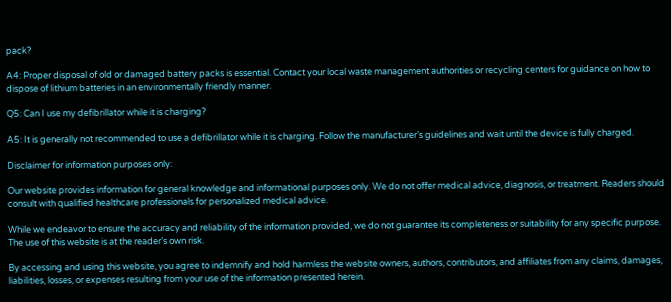pack?

A4: Proper disposal of old or damaged battery packs is essential. Contact your local waste management authorities or recycling centers for guidance on how to dispose of lithium batteries in an environmentally friendly manner.

Q5: Can I use my defibrillator while it is charging?

A5: It is generally not recommended to use a defibrillator while it is charging. Follow the manufacturer’s guidelines and wait until the device is fully charged.

Disclaimer for information purposes only:

Our website provides information for general knowledge and informational purposes only. We do not offer medical advice, diagnosis, or treatment. Readers should consult with qualified healthcare professionals for personalized medical advice.

While we endeavor to ensure the accuracy and reliability of the information provided, we do not guarantee its completeness or suitability for any specific purpose. The use of this website is at the reader’s own risk.

By accessing and using this website, you agree to indemnify and hold harmless the website owners, authors, contributors, and affiliates from any claims, damages, liabilities, losses, or expenses resulting from your use of the information presented herein.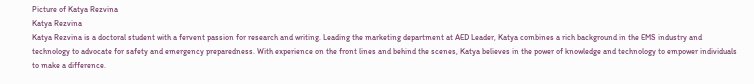Picture of Katya Rezvina
Katya Rezvina
Katya Rezvina is a doctoral student with a fervent passion for research and writing. Leading the marketing department at AED Leader, Katya combines a rich background in the EMS industry and technology to advocate for safety and emergency preparedness. With experience on the front lines and behind the scenes, Katya believes in the power of knowledge and technology to empower individuals to make a difference.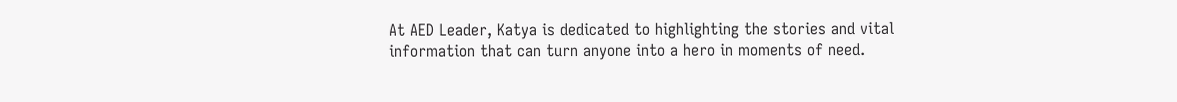At AED Leader, Katya is dedicated to highlighting the stories and vital information that can turn anyone into a hero in moments of need.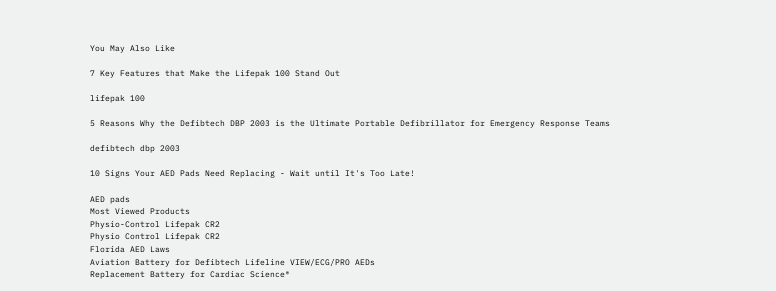You May Also Like

7 Key Features that Make the Lifepak 100 Stand Out

lifepak 100

5 Reasons Why the Defibtech DBP 2003 is the Ultimate Portable Defibrillator for Emergency Response Teams

defibtech dbp 2003

10 Signs Your AED Pads Need Replacing - Wait until It's Too Late!

AED pads
Most Viewed Products
Physio-Control Lifepak CR2
Physio Control Lifepak CR2
Florida AED Laws
Aviation Battery for Defibtech Lifeline VIEW/ECG/PRO AEDs
Replacement Battery for Cardiac Science®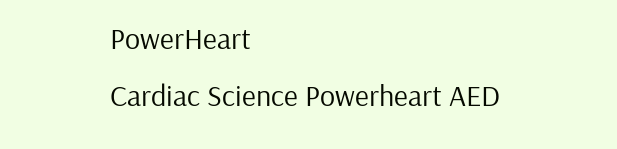PowerHeart
Cardiac Science Powerheart AED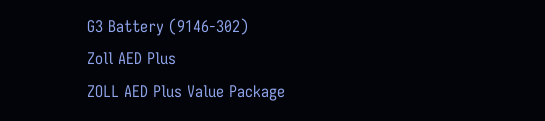G3 Battery (9146-302)
Zoll AED Plus
ZOLL AED Plus Value Package